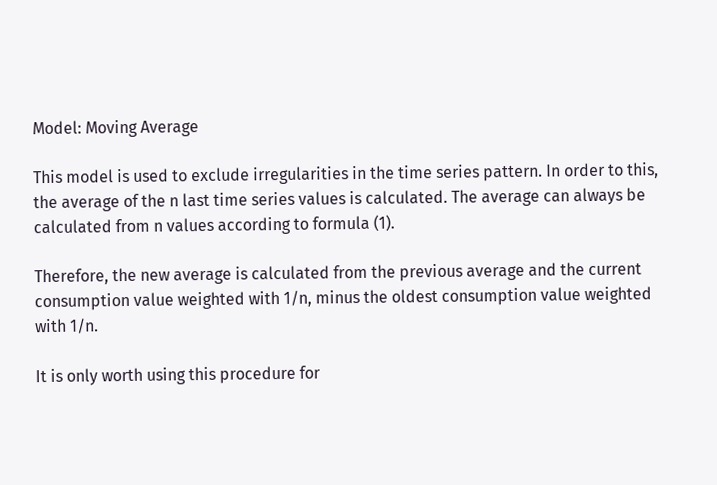Model: Moving Average

This model is used to exclude irregularities in the time series pattern. In order to this, the average of the n last time series values is calculated. The average can always be calculated from n values according to formula (1).

Therefore, the new average is calculated from the previous average and the current consumption value weighted with 1/n, minus the oldest consumption value weighted with 1/n.

It is only worth using this procedure for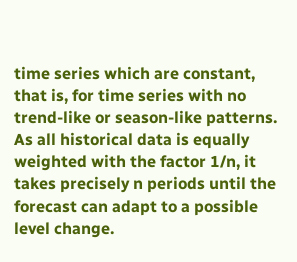time series which are constant, that is, for time series with no trend-like or season-like patterns. As all historical data is equally weighted with the factor 1/n, it takes precisely n periods until the forecast can adapt to a possible level change.